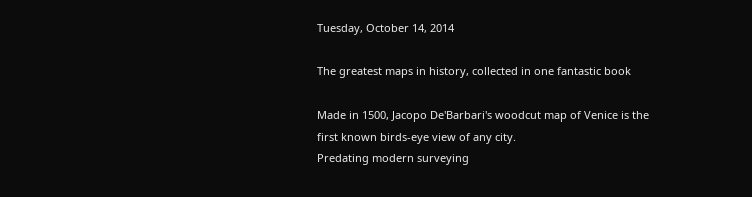Tuesday, October 14, 2014

The greatest maps in history, collected in one fantastic book

Made in 1500, Jacopo De'Barbari's woodcut map of Venice is the first known birds-eye view of any city.
Predating modern surveying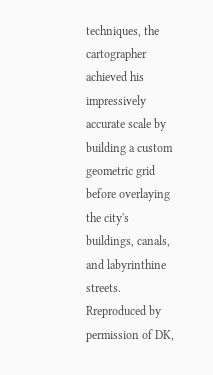techniques, the cartographer achieved his impressively accurate scale by building a custom geometric grid before overlaying the city's buildings, canals, and labyrinthine streets.
Rreproduced by permission of DK,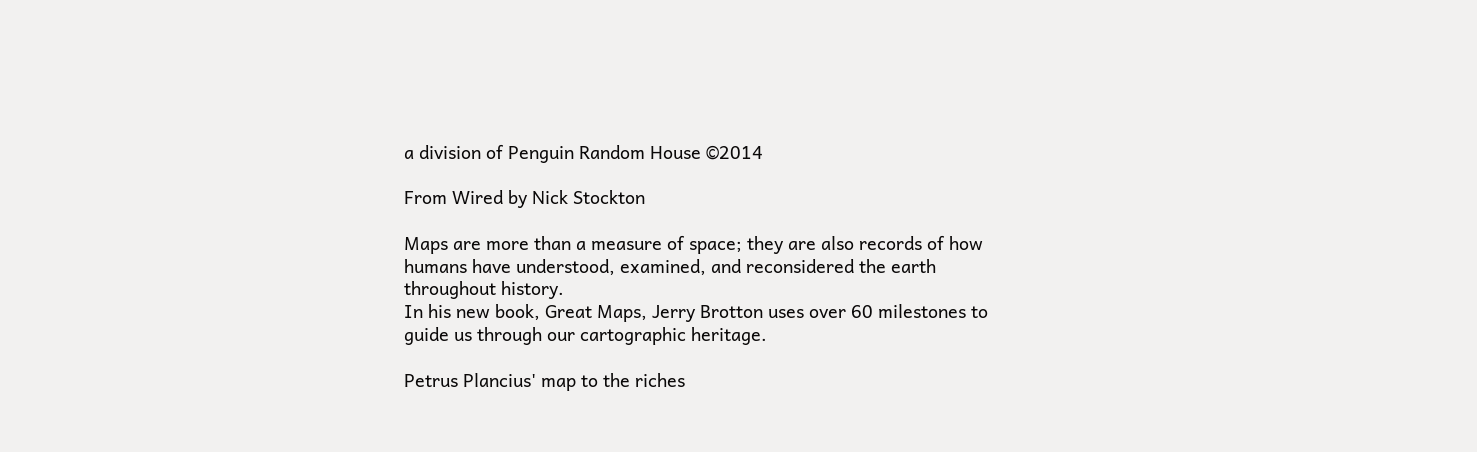a division of Penguin Random House ©2014

From Wired by Nick Stockton

Maps are more than a measure of space; they are also records of how humans have understood, examined, and reconsidered the earth throughout history.
In his new book, Great Maps, Jerry Brotton uses over 60 milestones to guide us through our cartographic heritage.

Petrus Plancius' map to the riches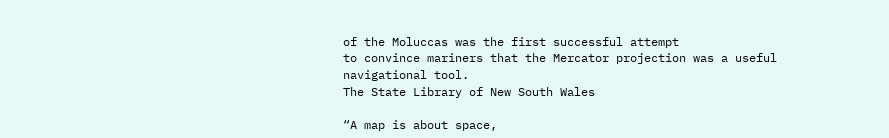of the Moluccas was the first successful attempt
to convince mariners that the Mercator projection was a useful navigational tool.
The State Library of New South Wales

“A map is about space,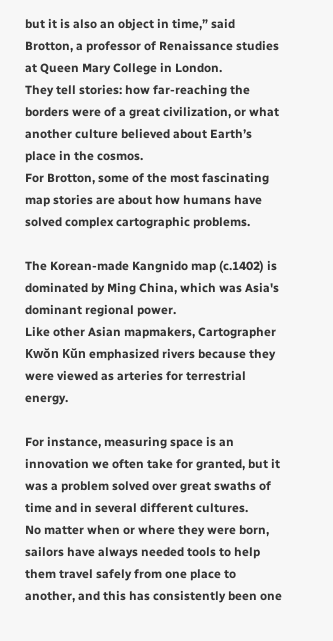but it is also an object in time,” said Brotton, a professor of Renaissance studies at Queen Mary College in London.
They tell stories: how far-reaching the borders were of a great civilization, or what another culture believed about Earth’s place in the cosmos.
For Brotton, some of the most fascinating map stories are about how humans have solved complex cartographic problems.

The Korean-made Kangnido map (c.1402) is dominated by Ming China, which was Asia's dominant regional power.
Like other Asian mapmakers, Cartographer Kwŏn Kŭn emphasized rivers because they were viewed as arteries for terrestrial energy.

For instance, measuring space is an innovation we often take for granted, but it was a problem solved over great swaths of time and in several different cultures.
No matter when or where they were born, sailors have always needed tools to help them travel safely from one place to another, and this has consistently been one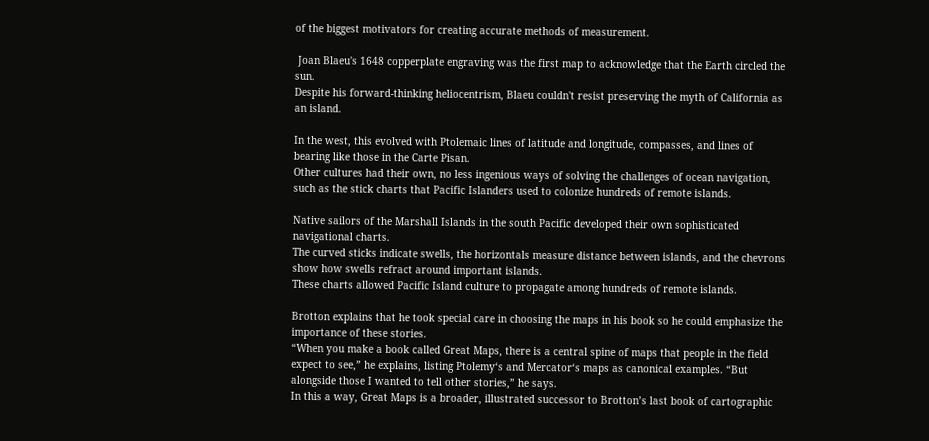of the biggest motivators for creating accurate methods of measurement.

 Joan Blaeu's 1648 copperplate engraving was the first map to acknowledge that the Earth circled the sun.
Despite his forward-thinking heliocentrism, Blaeu couldn't resist preserving the myth of California as an island.

In the west, this evolved with Ptolemaic lines of latitude and longitude, compasses, and lines of bearing like those in the Carte Pisan.
Other cultures had their own, no less ingenious ways of solving the challenges of ocean navigation, such as the stick charts that Pacific Islanders used to colonize hundreds of remote islands.

Native sailors of the Marshall Islands in the south Pacific developed their own sophisticated navigational charts.
The curved sticks indicate swells, the horizontals measure distance between islands, and the chevrons show how swells refract around important islands.
These charts allowed Pacific Island culture to propagate among hundreds of remote islands.

Brotton explains that he took special care in choosing the maps in his book so he could emphasize the importance of these stories.
“When you make a book called Great Maps, there is a central spine of maps that people in the field expect to see,” he explains, listing Ptolemy‘s and Mercator‘s maps as canonical examples. “But alongside those I wanted to tell other stories,” he says.
In this a way, Great Maps is a broader, illustrated successor to Brotton’s last book of cartographic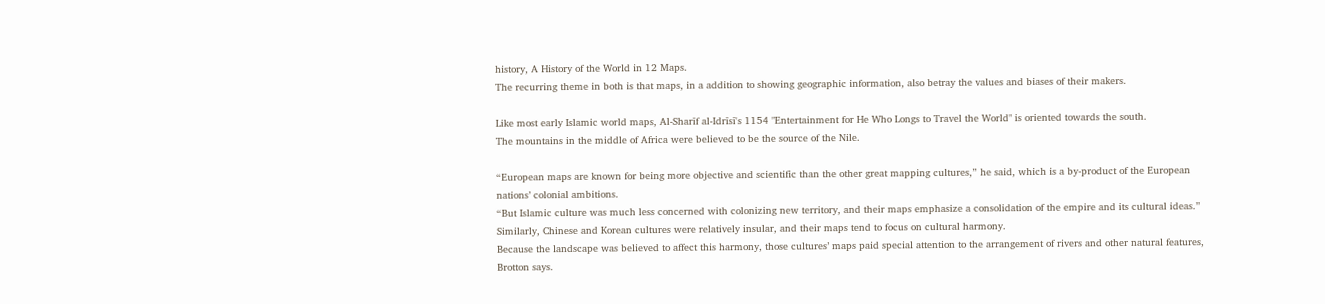history, A History of the World in 12 Maps.
The recurring theme in both is that maps, in a addition to showing geographic information, also betray the values and biases of their makers.

Like most early Islamic world maps, Al-Sharīf al-Idrīsī's 1154 "Entertainment for He Who Longs to Travel the World" is oriented towards the south.
The mountains in the middle of Africa were believed to be the source of the Nile.

“European maps are known for being more objective and scientific than the other great mapping cultures,” he said, which is a by-product of the European nations’ colonial ambitions.
“But Islamic culture was much less concerned with colonizing new territory, and their maps emphasize a consolidation of the empire and its cultural ideas.”
Similarly, Chinese and Korean cultures were relatively insular, and their maps tend to focus on cultural harmony.
Because the landscape was believed to affect this harmony, those cultures’ maps paid special attention to the arrangement of rivers and other natural features, Brotton says.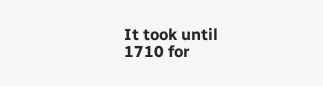It took until 1710 for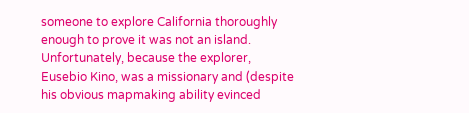someone to explore California thoroughly enough to prove it was not an island.
Unfortunately, because the explorer, Eusebio Kino, was a missionary and (despite his obvious mapmaking ability evinced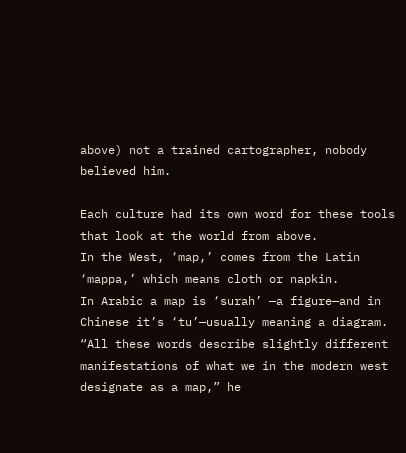above) not a trained cartographer, nobody believed him.

Each culture had its own word for these tools that look at the world from above.
In the West, ‘map,’ comes from the Latin ‘mappa,’ which means cloth or napkin.
In Arabic a map is ‘surah’ —a figure—and in Chinese it’s ‘tu’—usually meaning a diagram.
“All these words describe slightly different manifestations of what we in the modern west designate as a map,” he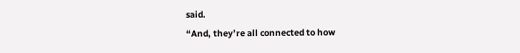said.
“And, they’re all connected to how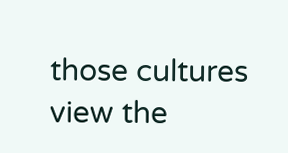those cultures view the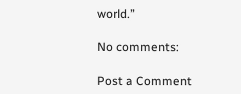world.”

No comments:

Post a Comment